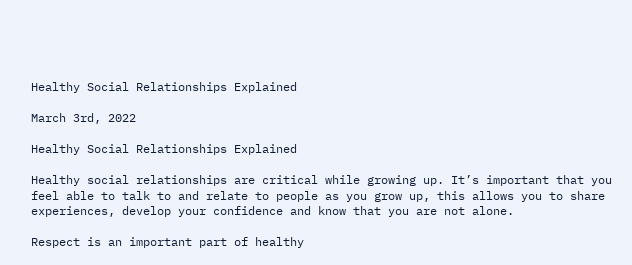Healthy Social Relationships Explained

March 3rd, 2022

Healthy Social Relationships Explained

Healthy social relationships are critical while growing up. It’s important that you feel able to talk to and relate to people as you grow up, this allows you to share experiences, develop your confidence and know that you are not alone.

Respect is an important part of healthy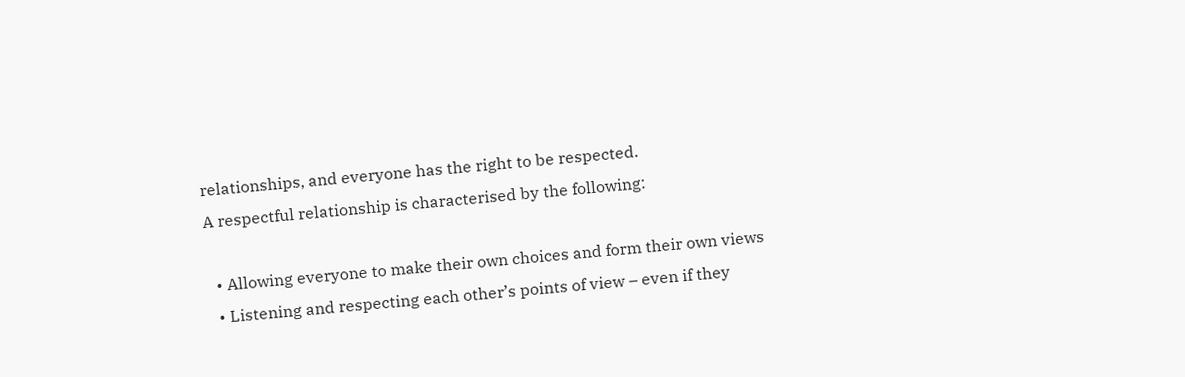relationships, and everyone has the right to be respected.
A respectful relationship is characterised by the following:

  • Allowing everyone to make their own choices and form their own views
  • Listening and respecting each other’s points of view – even if they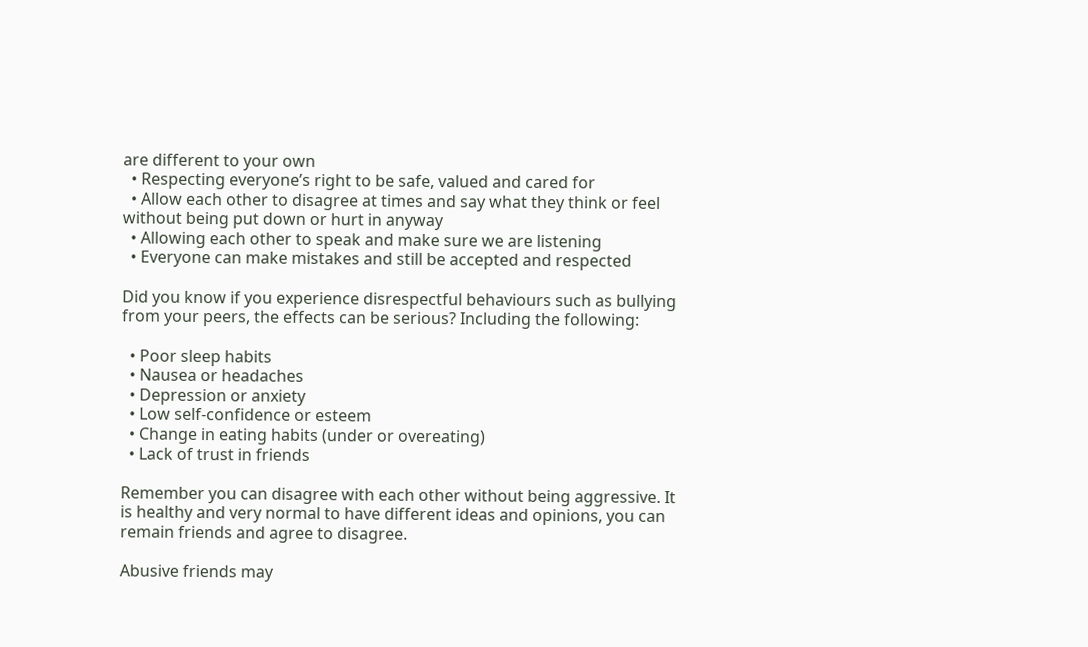are different to your own
  • Respecting everyone’s right to be safe, valued and cared for
  • Allow each other to disagree at times and say what they think or feel without being put down or hurt in anyway
  • Allowing each other to speak and make sure we are listening
  • Everyone can make mistakes and still be accepted and respected

Did you know if you experience disrespectful behaviours such as bullying from your peers, the effects can be serious? Including the following:

  • Poor sleep habits
  • Nausea or headaches
  • Depression or anxiety
  • Low self-confidence or esteem
  • Change in eating habits (under or overeating)
  • Lack of trust in friends

Remember you can disagree with each other without being aggressive. It is healthy and very normal to have different ideas and opinions, you can remain friends and agree to disagree.

Abusive friends may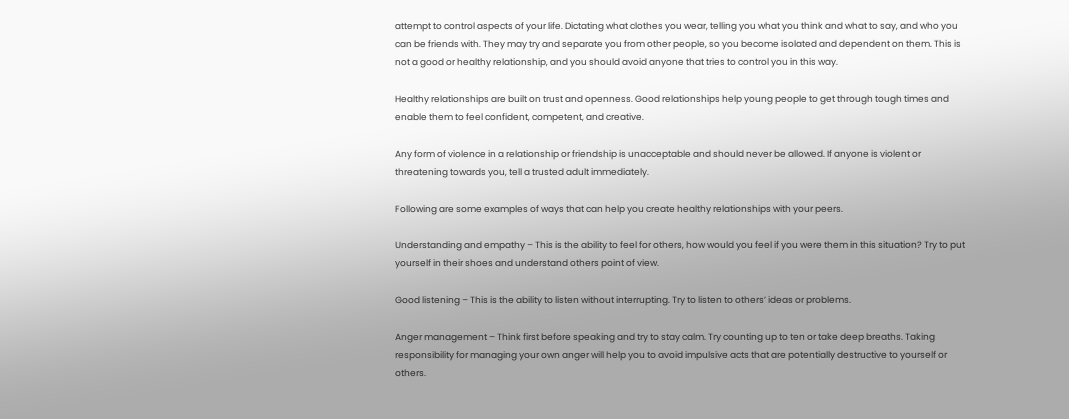attempt to control aspects of your life. Dictating what clothes you wear, telling you what you think and what to say, and who you can be friends with. They may try and separate you from other people, so you become isolated and dependent on them. This is not a good or healthy relationship, and you should avoid anyone that tries to control you in this way.

Healthy relationships are built on trust and openness. Good relationships help young people to get through tough times and enable them to feel confident, competent, and creative.

Any form of violence in a relationship or friendship is unacceptable and should never be allowed. If anyone is violent or threatening towards you, tell a trusted adult immediately.

Following are some examples of ways that can help you create healthy relationships with your peers.

Understanding and empathy – This is the ability to feel for others, how would you feel if you were them in this situation? Try to put yourself in their shoes and understand others point of view.

Good listening – This is the ability to listen without interrupting. Try to listen to others’ ideas or problems.

Anger management – Think first before speaking and try to stay calm. Try counting up to ten or take deep breaths. Taking responsibility for managing your own anger will help you to avoid impulsive acts that are potentially destructive to yourself or others.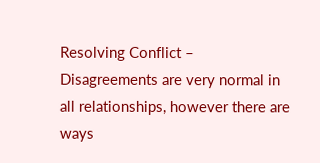Resolving Conflict – Disagreements are very normal in all relationships, however there are ways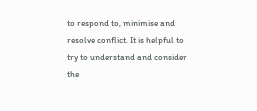to respond to, minimise and resolve conflict. It is helpful to try to understand and consider the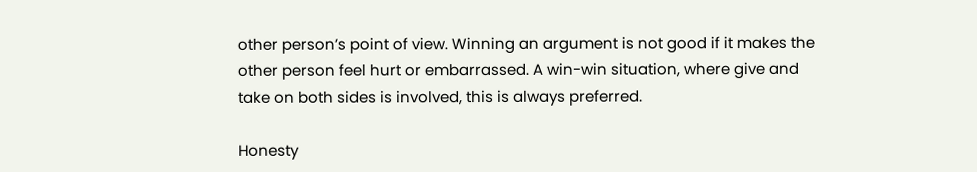other person’s point of view. Winning an argument is not good if it makes the other person feel hurt or embarrassed. A win-win situation, where give and take on both sides is involved, this is always preferred.

Honesty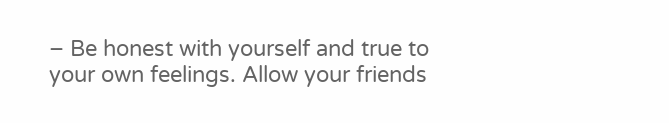– Be honest with yourself and true to your own feelings. Allow your friends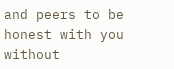and peers to be honest with you without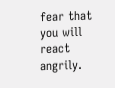fear that you will react angrily.